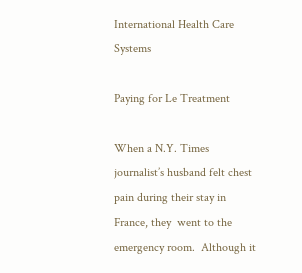International Health Care Systems

Paying for Le Treatment

When a N.Y. Times journalist’s husband felt chest pain during their stay in France, they  went to the emergency room.  Although it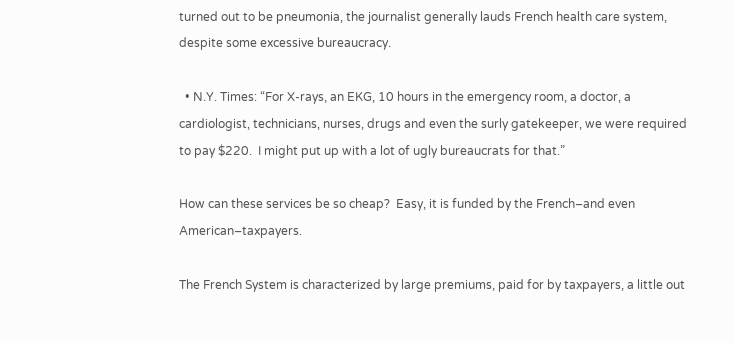turned out to be pneumonia, the journalist generally lauds French health care system, despite some excessive bureaucracy.

  • N.Y. Times: “For X-rays, an EKG, 10 hours in the emergency room, a doctor, a cardiologist, technicians, nurses, drugs and even the surly gatekeeper, we were required to pay $220.  I might put up with a lot of ugly bureaucrats for that.”

How can these services be so cheap?  Easy, it is funded by the French–and even American–taxpayers.

The French System is characterized by large premiums, paid for by taxpayers, a little out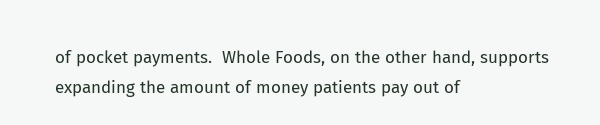of pocket payments.  Whole Foods, on the other hand, supports expanding the amount of money patients pay out of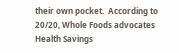their own pocket.  According to 20/20, Whole Foods advocates Health Savings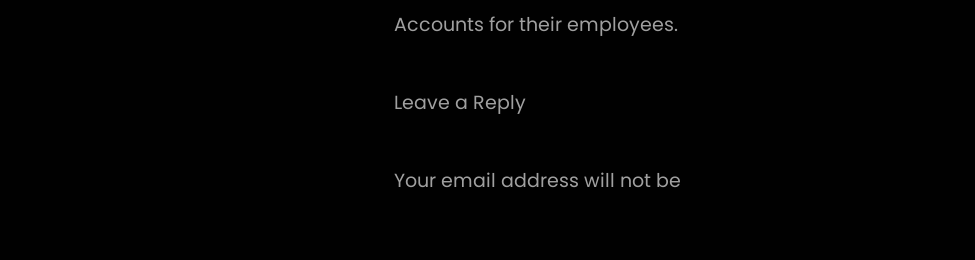Accounts for their employees.

Leave a Reply

Your email address will not be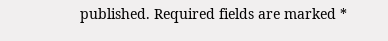published. Required fields are marked *